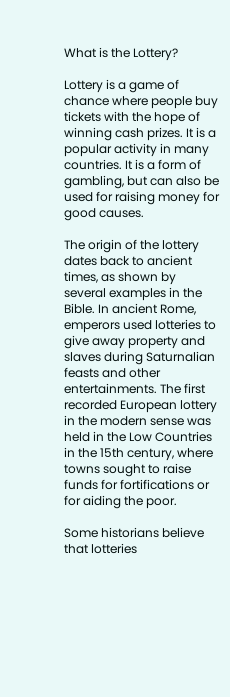What is the Lottery?

Lottery is a game of chance where people buy tickets with the hope of winning cash prizes. It is a popular activity in many countries. It is a form of gambling, but can also be used for raising money for good causes.

The origin of the lottery dates back to ancient times, as shown by several examples in the Bible. In ancient Rome, emperors used lotteries to give away property and slaves during Saturnalian feasts and other entertainments. The first recorded European lottery in the modern sense was held in the Low Countries in the 15th century, where towns sought to raise funds for fortifications or for aiding the poor.

Some historians believe that lotteries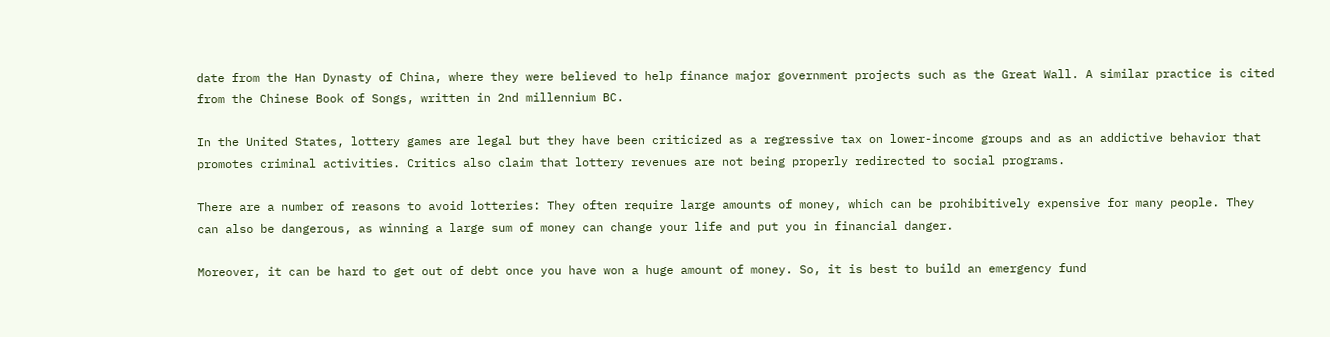date from the Han Dynasty of China, where they were believed to help finance major government projects such as the Great Wall. A similar practice is cited from the Chinese Book of Songs, written in 2nd millennium BC.

In the United States, lottery games are legal but they have been criticized as a regressive tax on lower-income groups and as an addictive behavior that promotes criminal activities. Critics also claim that lottery revenues are not being properly redirected to social programs.

There are a number of reasons to avoid lotteries: They often require large amounts of money, which can be prohibitively expensive for many people. They can also be dangerous, as winning a large sum of money can change your life and put you in financial danger.

Moreover, it can be hard to get out of debt once you have won a huge amount of money. So, it is best to build an emergency fund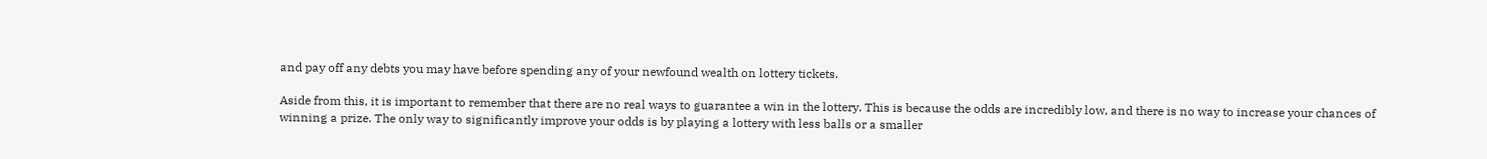and pay off any debts you may have before spending any of your newfound wealth on lottery tickets.

Aside from this, it is important to remember that there are no real ways to guarantee a win in the lottery. This is because the odds are incredibly low, and there is no way to increase your chances of winning a prize. The only way to significantly improve your odds is by playing a lottery with less balls or a smaller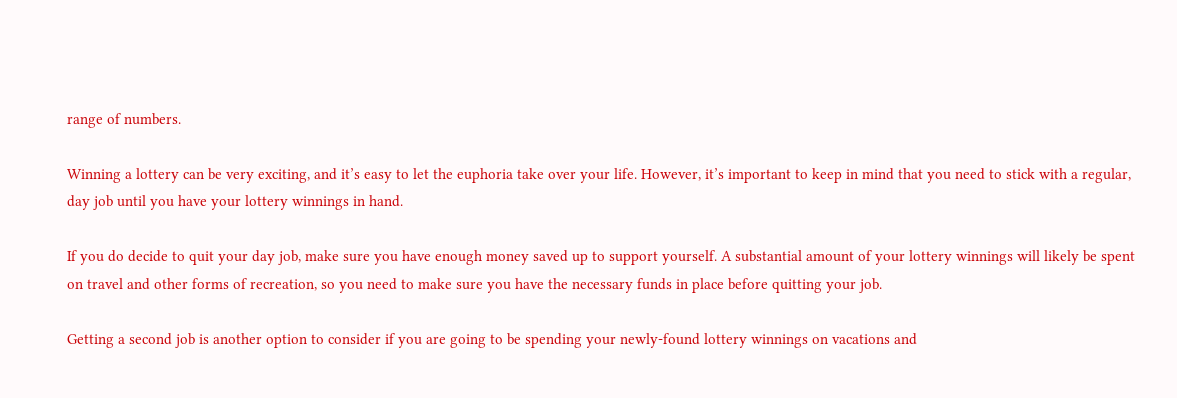range of numbers.

Winning a lottery can be very exciting, and it’s easy to let the euphoria take over your life. However, it’s important to keep in mind that you need to stick with a regular, day job until you have your lottery winnings in hand.

If you do decide to quit your day job, make sure you have enough money saved up to support yourself. A substantial amount of your lottery winnings will likely be spent on travel and other forms of recreation, so you need to make sure you have the necessary funds in place before quitting your job.

Getting a second job is another option to consider if you are going to be spending your newly-found lottery winnings on vacations and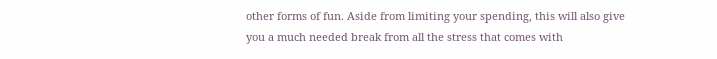other forms of fun. Aside from limiting your spending, this will also give you a much needed break from all the stress that comes with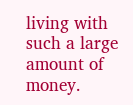living with such a large amount of money.